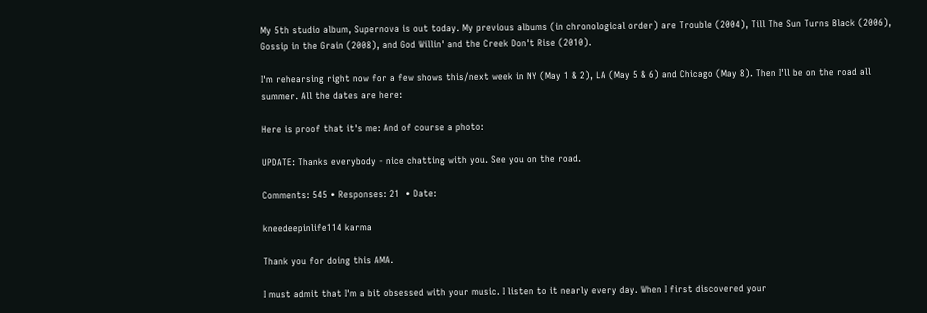My 5th studio album, Supernova is out today. My previous albums (in chronological order) are Trouble (2004), Till The Sun Turns Black (2006), Gossip in the Grain (2008), and God Willin' and the Creek Don't Rise (2010).

I'm rehearsing right now for a few shows this/next week in NY (May 1 & 2), LA (May 5 & 6) and Chicago (May 8). Then I'll be on the road all summer. All the dates are here:

Here is proof that it's me: And of course a photo:

UPDATE: Thanks everybody - nice chatting with you. See you on the road.

Comments: 545 • Responses: 21  • Date:

kneedeepinlife114 karma

Thank you for doing this AMA.

I must admit that I'm a bit obsessed with your music. I listen to it nearly every day. When I first discovered your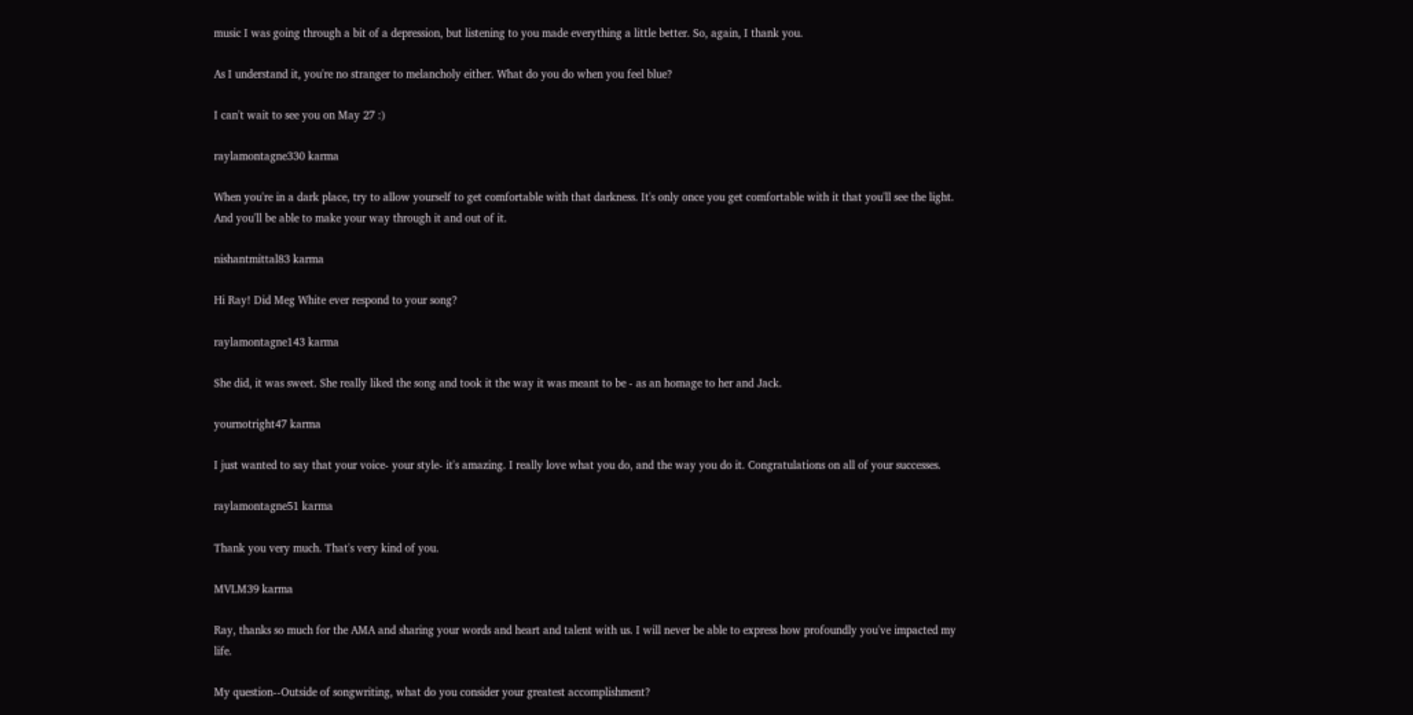music I was going through a bit of a depression, but listening to you made everything a little better. So, again, I thank you.

As I understand it, you're no stranger to melancholy either. What do you do when you feel blue?

I can't wait to see you on May 27 :)

raylamontagne330 karma

When you're in a dark place, try to allow yourself to get comfortable with that darkness. It's only once you get comfortable with it that you'll see the light. And you'll be able to make your way through it and out of it.

nishantmittal83 karma

Hi Ray! Did Meg White ever respond to your song?

raylamontagne143 karma

She did, it was sweet. She really liked the song and took it the way it was meant to be - as an homage to her and Jack.

yournotright47 karma

I just wanted to say that your voice- your style- it's amazing. I really love what you do, and the way you do it. Congratulations on all of your successes.

raylamontagne51 karma

Thank you very much. That's very kind of you.

MVLM39 karma

Ray, thanks so much for the AMA and sharing your words and heart and talent with us. I will never be able to express how profoundly you've impacted my life.

My question--Outside of songwriting, what do you consider your greatest accomplishment?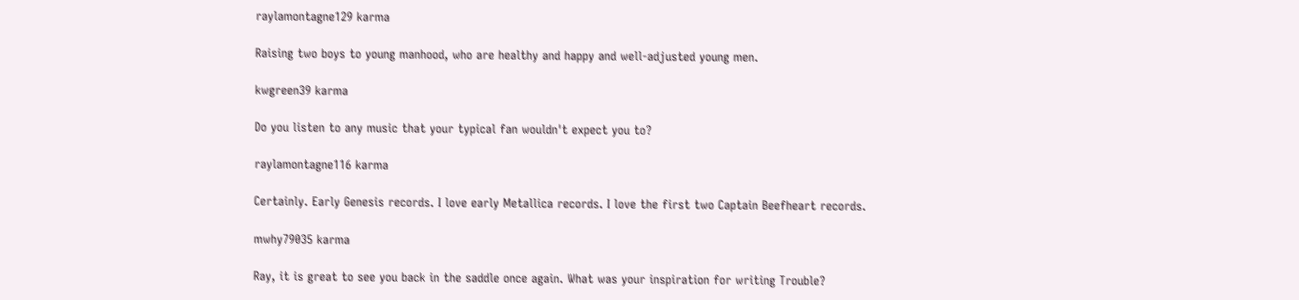raylamontagne129 karma

Raising two boys to young manhood, who are healthy and happy and well-adjusted young men.

kwgreen39 karma

Do you listen to any music that your typical fan wouldn't expect you to?

raylamontagne116 karma

Certainly. Early Genesis records. I love early Metallica records. I love the first two Captain Beefheart records.

mwhy79035 karma

Ray, it is great to see you back in the saddle once again. What was your inspiration for writing Trouble?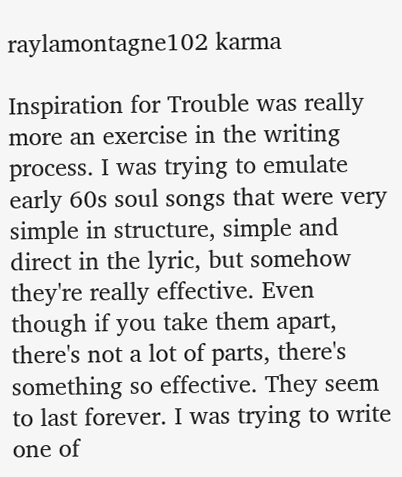raylamontagne102 karma

Inspiration for Trouble was really more an exercise in the writing process. I was trying to emulate early 60s soul songs that were very simple in structure, simple and direct in the lyric, but somehow they're really effective. Even though if you take them apart, there's not a lot of parts, there's something so effective. They seem to last forever. I was trying to write one of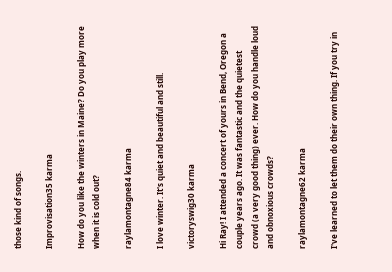those kind of songs.

Improvisation35 karma

How do you like the winters in Maine? Do you play more when it is cold out?

raylamontagne84 karma

I love winter. It's quiet and beautiful and still.

victoryswig30 karma

Hi Ray! I attended a concert of yours in Bend, Oregon a couple years ago. It was fantastic and the quietest crowd (a very good thing) ever. How do you handle loud and obnoxious crowds?

raylamontagne62 karma

I've learned to let them do their own thing. If you try in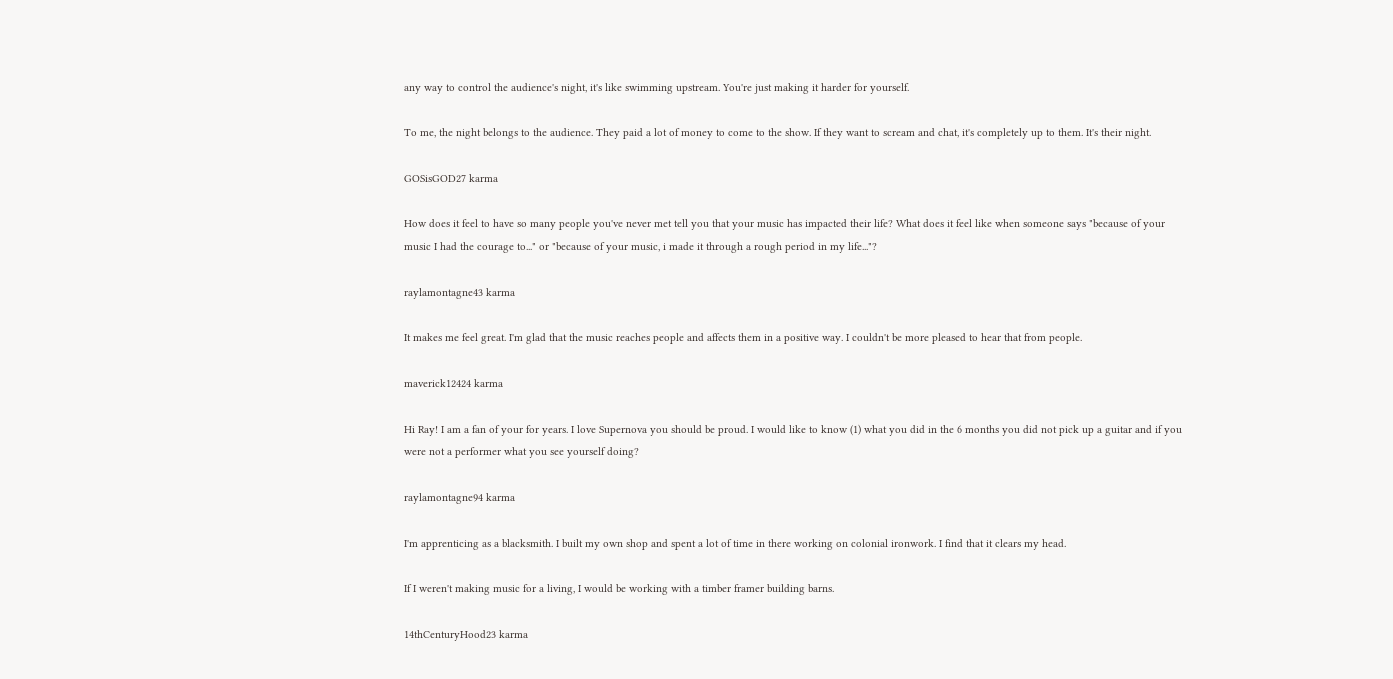any way to control the audience's night, it's like swimming upstream. You're just making it harder for yourself.

To me, the night belongs to the audience. They paid a lot of money to come to the show. If they want to scream and chat, it's completely up to them. It's their night.

GOSisGOD27 karma

How does it feel to have so many people you've never met tell you that your music has impacted their life? What does it feel like when someone says "because of your music I had the courage to..." or "because of your music, i made it through a rough period in my life..."?

raylamontagne43 karma

It makes me feel great. I'm glad that the music reaches people and affects them in a positive way. I couldn't be more pleased to hear that from people.

maverick12424 karma

Hi Ray! I am a fan of your for years. I love Supernova you should be proud. I would like to know (1) what you did in the 6 months you did not pick up a guitar and if you were not a performer what you see yourself doing?

raylamontagne94 karma

I'm apprenticing as a blacksmith. I built my own shop and spent a lot of time in there working on colonial ironwork. I find that it clears my head.

If I weren't making music for a living, I would be working with a timber framer building barns.

14thCenturyHood23 karma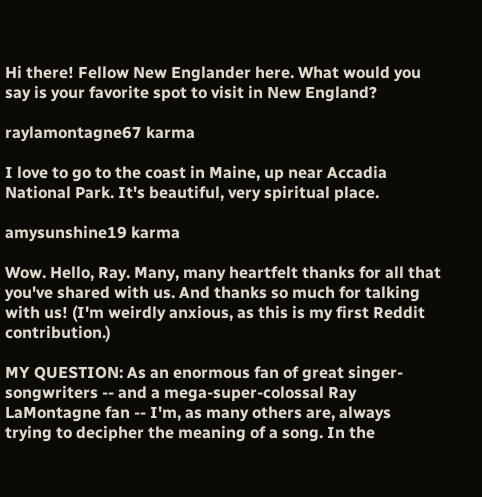Hi there! Fellow New Englander here. What would you say is your favorite spot to visit in New England?

raylamontagne67 karma

I love to go to the coast in Maine, up near Accadia National Park. It's beautiful, very spiritual place.

amysunshine19 karma

Wow. Hello, Ray. Many, many heartfelt thanks for all that you've shared with us. And thanks so much for talking with us! (I'm weirdly anxious, as this is my first Reddit contribution.)

MY QUESTION: As an enormous fan of great singer-songwriters -- and a mega-super-colossal Ray LaMontagne fan -- I'm, as many others are, always trying to decipher the meaning of a song. In the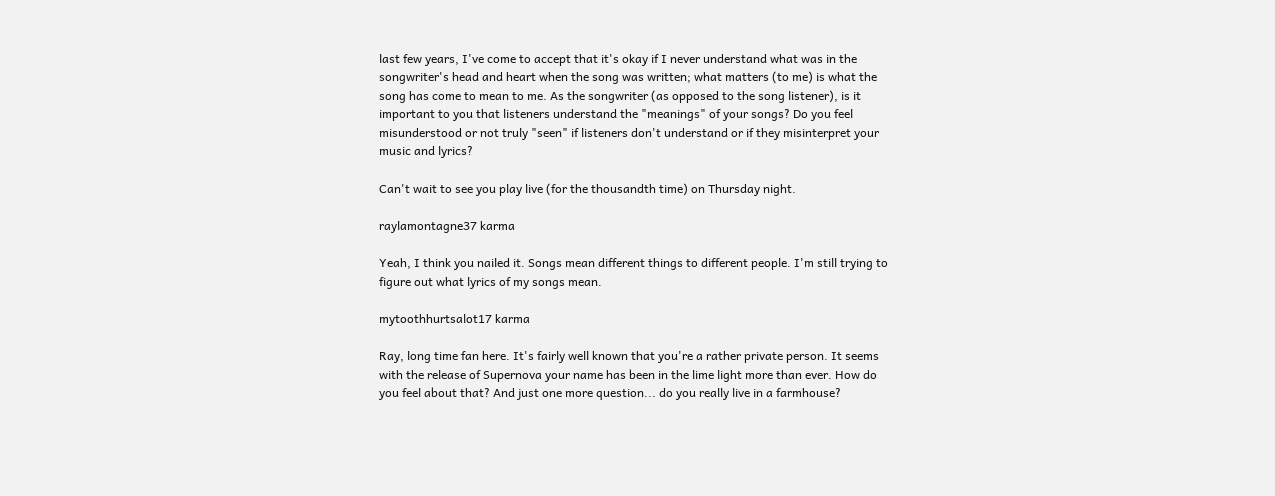last few years, I've come to accept that it's okay if I never understand what was in the songwriter's head and heart when the song was written; what matters (to me) is what the song has come to mean to me. As the songwriter (as opposed to the song listener), is it important to you that listeners understand the "meanings" of your songs? Do you feel misunderstood or not truly "seen" if listeners don't understand or if they misinterpret your music and lyrics?

Can't wait to see you play live (for the thousandth time) on Thursday night.

raylamontagne37 karma

Yeah, I think you nailed it. Songs mean different things to different people. I'm still trying to figure out what lyrics of my songs mean.

mytoothhurtsalot17 karma

Ray, long time fan here. It's fairly well known that you're a rather private person. It seems with the release of Supernova your name has been in the lime light more than ever. How do you feel about that? And just one more question... do you really live in a farmhouse?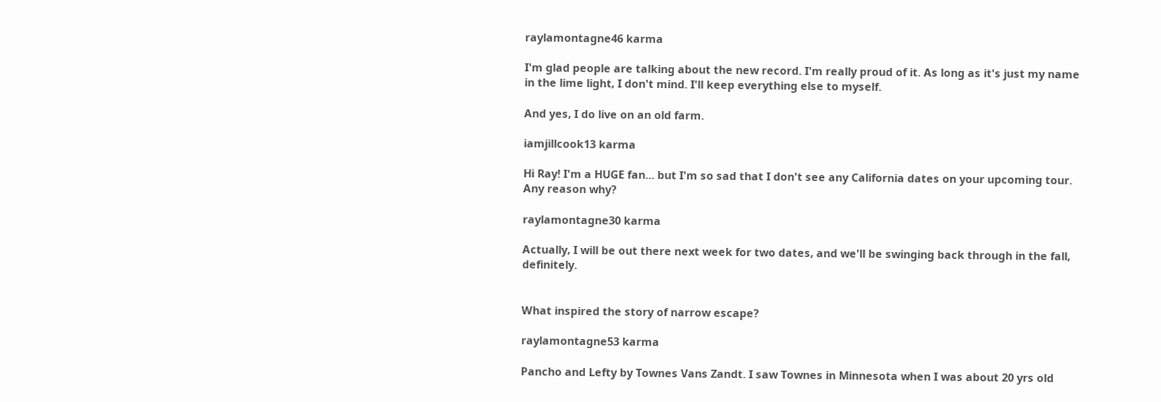raylamontagne46 karma

I'm glad people are talking about the new record. I'm really proud of it. As long as it's just my name in the lime light, I don't mind. I'll keep everything else to myself.

And yes, I do live on an old farm.

iamjillcook13 karma

Hi Ray! I'm a HUGE fan... but I'm so sad that I don't see any California dates on your upcoming tour. Any reason why?

raylamontagne30 karma

Actually, I will be out there next week for two dates, and we'll be swinging back through in the fall, definitely.


What inspired the story of narrow escape?

raylamontagne53 karma

Pancho and Lefty by Townes Vans Zandt. I saw Townes in Minnesota when I was about 20 yrs old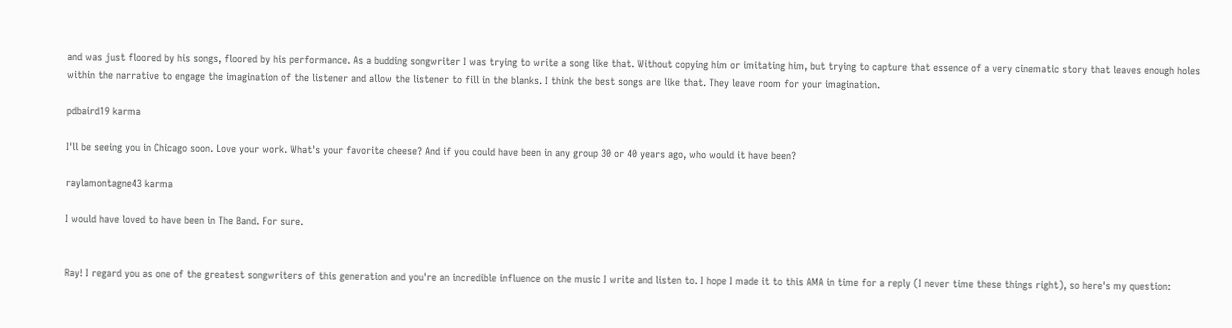and was just floored by his songs, floored by his performance. As a budding songwriter I was trying to write a song like that. Without copying him or imitating him, but trying to capture that essence of a very cinematic story that leaves enough holes within the narrative to engage the imagination of the listener and allow the listener to fill in the blanks. I think the best songs are like that. They leave room for your imagination.

pdbaird19 karma

I'll be seeing you in Chicago soon. Love your work. What's your favorite cheese? And if you could have been in any group 30 or 40 years ago, who would it have been?

raylamontagne43 karma

I would have loved to have been in The Band. For sure.


Ray! I regard you as one of the greatest songwriters of this generation and you're an incredible influence on the music I write and listen to. I hope I made it to this AMA in time for a reply (I never time these things right), so here's my question: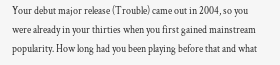Your debut major release (Trouble) came out in 2004, so you were already in your thirties when you first gained mainstream popularity. How long had you been playing before that and what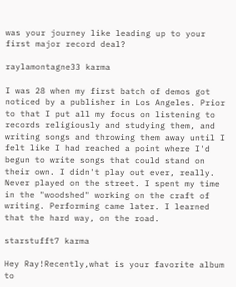was your journey like leading up to your first major record deal?

raylamontagne33 karma

I was 28 when my first batch of demos got noticed by a publisher in Los Angeles. Prior to that I put all my focus on listening to records religiously and studying them, and writing songs and throwing them away until I felt like I had reached a point where I'd begun to write songs that could stand on their own. I didn't play out ever, really. Never played on the street. I spent my time in the "woodshed" working on the craft of writing. Performing came later. I learned that the hard way, on the road.

starstufft7 karma

Hey Ray!Recently,what is your favorite album to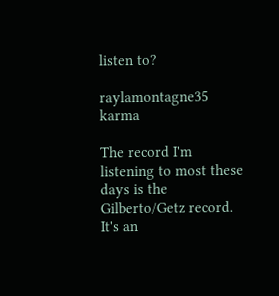listen to?

raylamontagne35 karma

The record I'm listening to most these days is the Gilberto/Getz record. It's an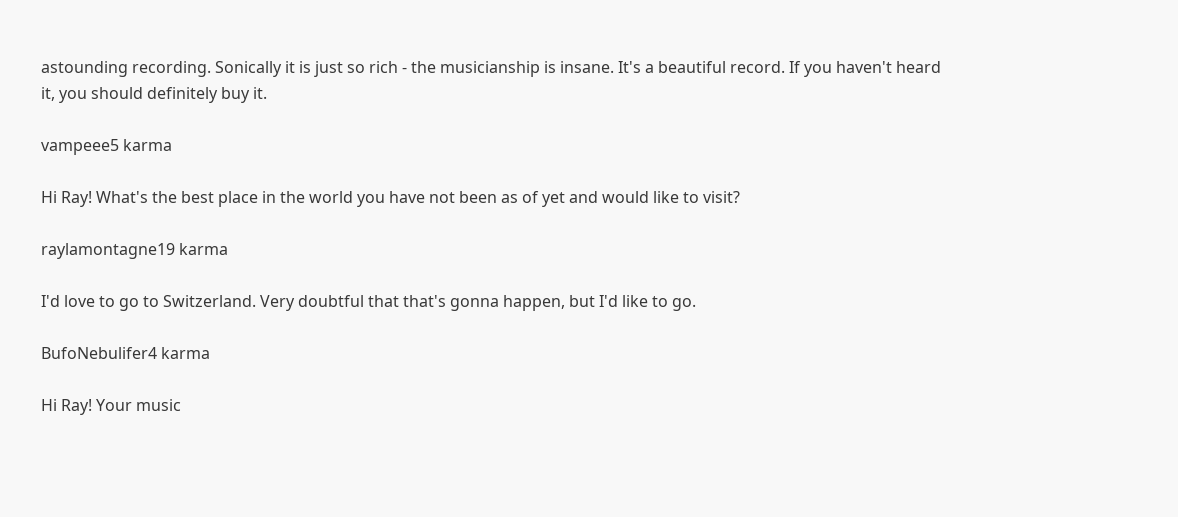astounding recording. Sonically it is just so rich - the musicianship is insane. It's a beautiful record. If you haven't heard it, you should definitely buy it.

vampeee5 karma

Hi Ray! What's the best place in the world you have not been as of yet and would like to visit?

raylamontagne19 karma

I'd love to go to Switzerland. Very doubtful that that's gonna happen, but I'd like to go.

BufoNebulifer4 karma

Hi Ray! Your music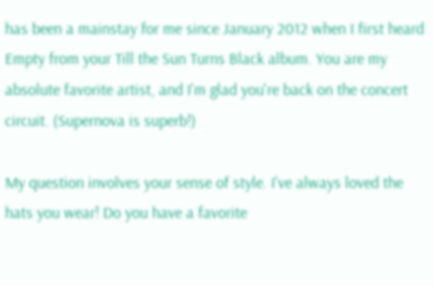has been a mainstay for me since January 2012 when I first heard Empty from your Till the Sun Turns Black album. You are my absolute favorite artist, and I'm glad you're back on the concert circuit. (Supernova is superb!)

My question involves your sense of style. I've always loved the hats you wear! Do you have a favorite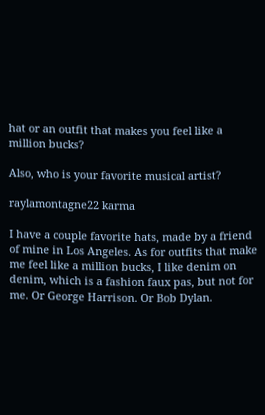hat or an outfit that makes you feel like a million bucks?

Also, who is your favorite musical artist?

raylamontagne22 karma

I have a couple favorite hats, made by a friend of mine in Los Angeles. As for outfits that make me feel like a million bucks, I like denim on denim, which is a fashion faux pas, but not for me. Or George Harrison. Or Bob Dylan.